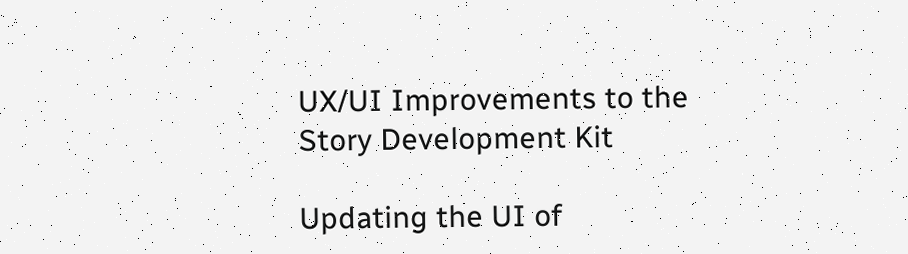UX/UI Improvements to the Story Development Kit

Updating the UI of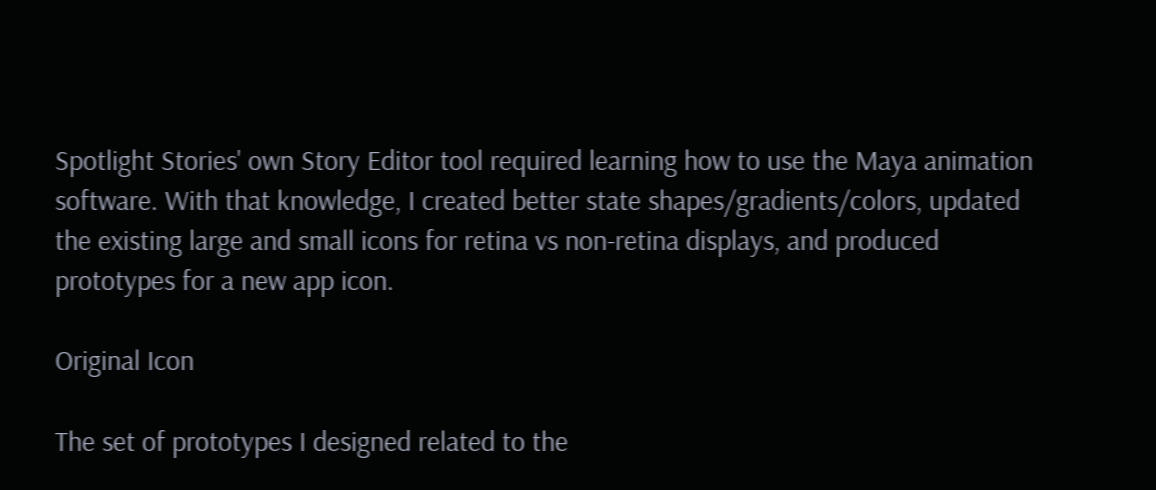Spotlight Stories' own Story Editor tool required learning how to use the Maya animation software. With that knowledge, I created better state shapes/gradients/colors, updated the existing large and small icons for retina vs non-retina displays, and produced prototypes for a new app icon.

Original Icon

The set of prototypes I designed related to the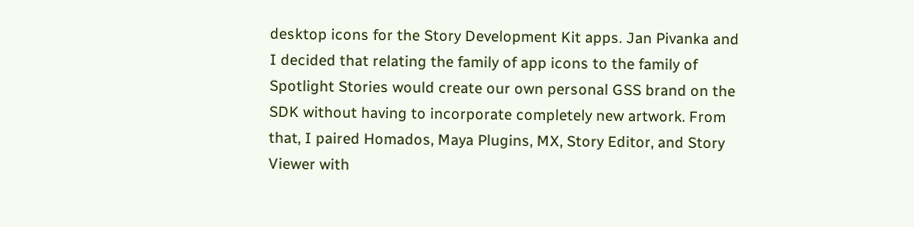desktop icons for the Story Development Kit apps. Jan Pivanka and I decided that relating the family of app icons to the family of Spotlight Stories would create our own personal GSS brand on the SDK without having to incorporate completely new artwork. From that, I paired Homados, Maya Plugins, MX, Story Editor, and Story Viewer with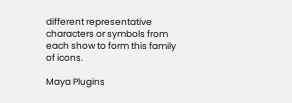different representative characters or symbols from each show to form this family of icons.

Maya Plugins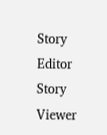Story Editor
Story Viewer